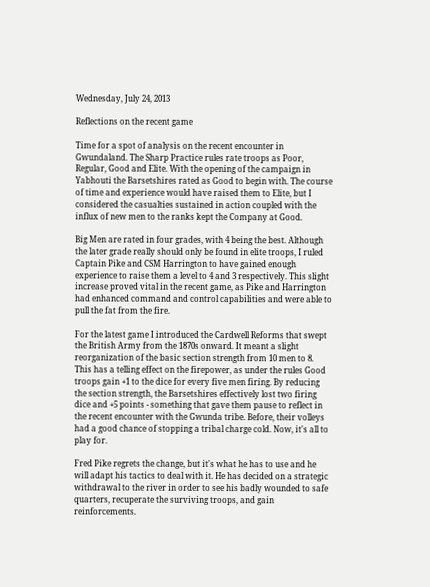Wednesday, July 24, 2013

Reflections on the recent game

Time for a spot of analysis on the recent encounter in Gwundaland. The Sharp Practice rules rate troops as Poor, Regular, Good and Elite. With the opening of the campaign in Yabhouti the Barsetshires rated as Good to begin with. The course of time and experience would have raised them to Elite, but I considered the casualties sustained in action coupled with the influx of new men to the ranks kept the Company at Good.

Big Men are rated in four grades, with 4 being the best. Although the later grade really should only be found in elite troops, I ruled Captain Pike and CSM Harrington to have gained enough experience to raise them a level to 4 and 3 respectively. This slight increase proved vital in the recent game, as Pike and Harrington had enhanced command and control capabilities and were able to pull the fat from the fire.

For the latest game I introduced the Cardwell Reforms that swept the British Army from the 1870s onward. It meant a slight reorganization of the basic section strength from 10 men to 8. This has a telling effect on the firepower, as under the rules Good troops gain +1 to the dice for every five men firing. By reducing the section strength, the Barsetshires effectively lost two firing dice and +5 points - something that gave them pause to reflect in the recent encounter with the Gwunda tribe. Before, their volleys had a good chance of stopping a tribal charge cold. Now, it's all to play for.

Fred Pike regrets the change, but it's what he has to use and he will adapt his tactics to deal with it. He has decided on a strategic withdrawal to the river in order to see his badly wounded to safe quarters, recuperate the surviving troops, and gain reinforcements.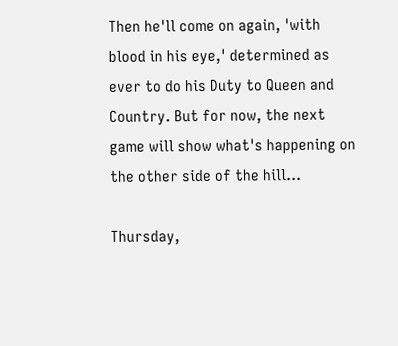Then he'll come on again, 'with blood in his eye,' determined as ever to do his Duty to Queen and Country. But for now, the next game will show what's happening on the other side of the hill...

Thursday,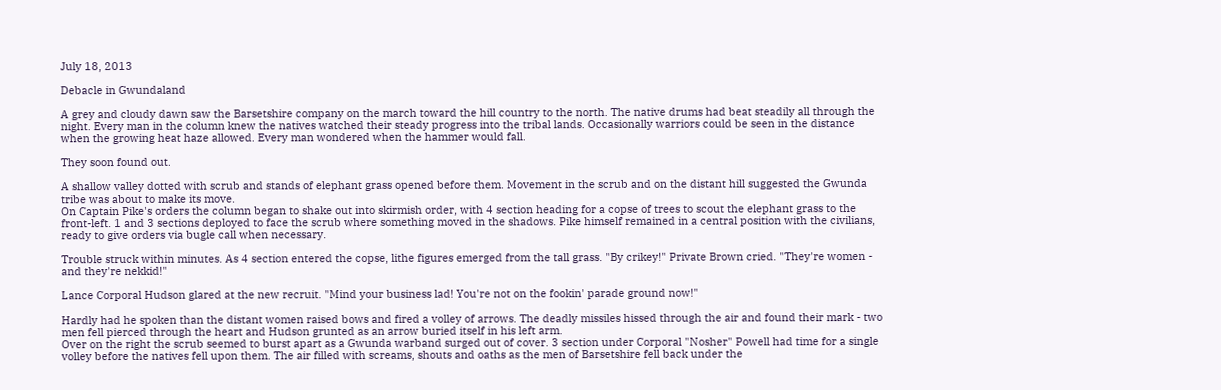July 18, 2013

Debacle in Gwundaland

A grey and cloudy dawn saw the Barsetshire company on the march toward the hill country to the north. The native drums had beat steadily all through the night. Every man in the column knew the natives watched their steady progress into the tribal lands. Occasionally warriors could be seen in the distance when the growing heat haze allowed. Every man wondered when the hammer would fall.

They soon found out.

A shallow valley dotted with scrub and stands of elephant grass opened before them. Movement in the scrub and on the distant hill suggested the Gwunda tribe was about to make its move.
On Captain Pike's orders the column began to shake out into skirmish order, with 4 section heading for a copse of trees to scout the elephant grass to the front-left. 1 and 3 sections deployed to face the scrub where something moved in the shadows. Pike himself remained in a central position with the civilians, ready to give orders via bugle call when necessary.

Trouble struck within minutes. As 4 section entered the copse, lithe figures emerged from the tall grass. "By crikey!" Private Brown cried. "They're women - and they're nekkid!"

Lance Corporal Hudson glared at the new recruit. "Mind your business lad! You're not on the fookin' parade ground now!"

Hardly had he spoken than the distant women raised bows and fired a volley of arrows. The deadly missiles hissed through the air and found their mark - two men fell pierced through the heart and Hudson grunted as an arrow buried itself in his left arm.
Over on the right the scrub seemed to burst apart as a Gwunda warband surged out of cover. 3 section under Corporal "Nosher" Powell had time for a single volley before the natives fell upon them. The air filled with screams, shouts and oaths as the men of Barsetshire fell back under the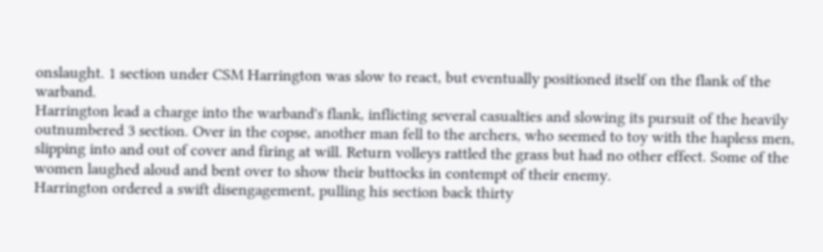onslaught. 1 section under CSM Harrington was slow to react, but eventually positioned itself on the flank of the warband.
Harrington lead a charge into the warband's flank, inflicting several casualties and slowing its pursuit of the heavily outnumbered 3 section. Over in the copse, another man fell to the archers, who seemed to toy with the hapless men, slipping into and out of cover and firing at will. Return volleys rattled the grass but had no other effect. Some of the women laughed aloud and bent over to show their buttocks in contempt of their enemy.
Harrington ordered a swift disengagement, pulling his section back thirty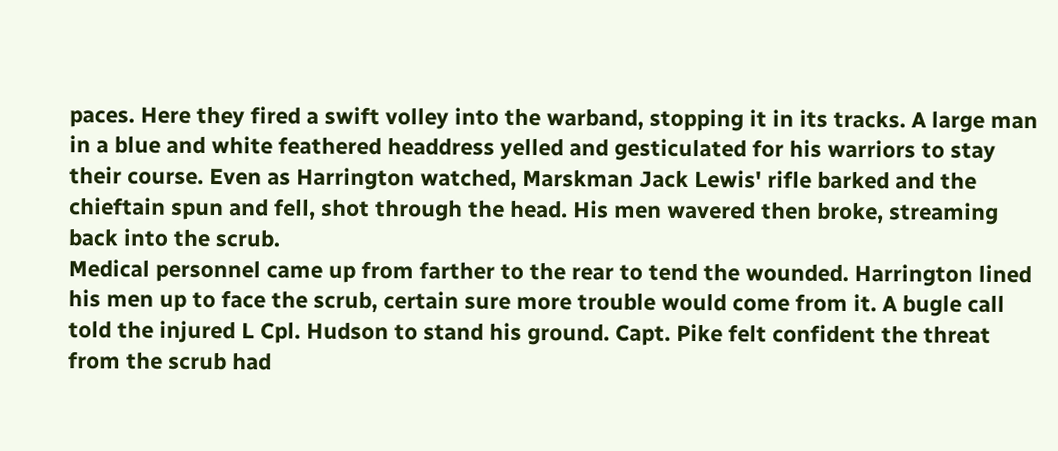paces. Here they fired a swift volley into the warband, stopping it in its tracks. A large man in a blue and white feathered headdress yelled and gesticulated for his warriors to stay their course. Even as Harrington watched, Marskman Jack Lewis' rifle barked and the chieftain spun and fell, shot through the head. His men wavered then broke, streaming back into the scrub.
Medical personnel came up from farther to the rear to tend the wounded. Harrington lined his men up to face the scrub, certain sure more trouble would come from it. A bugle call told the injured L Cpl. Hudson to stand his ground. Capt. Pike felt confident the threat from the scrub had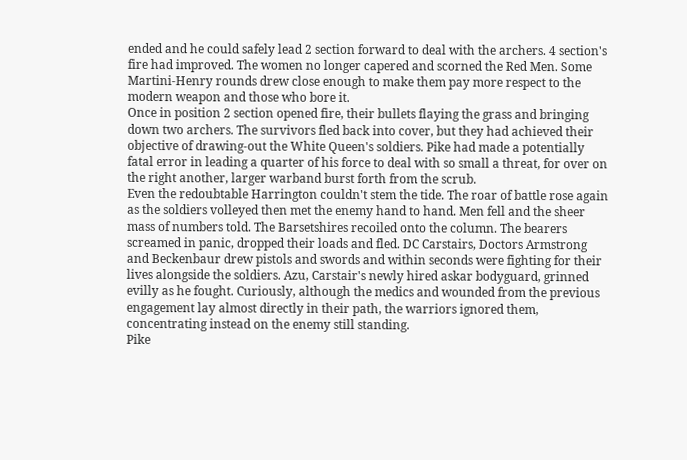ended and he could safely lead 2 section forward to deal with the archers. 4 section's fire had improved. The women no longer capered and scorned the Red Men. Some Martini-Henry rounds drew close enough to make them pay more respect to the modern weapon and those who bore it.
Once in position 2 section opened fire, their bullets flaying the grass and bringing down two archers. The survivors fled back into cover, but they had achieved their objective of drawing-out the White Queen's soldiers. Pike had made a potentially fatal error in leading a quarter of his force to deal with so small a threat, for over on the right another, larger warband burst forth from the scrub.
Even the redoubtable Harrington couldn't stem the tide. The roar of battle rose again as the soldiers volleyed then met the enemy hand to hand. Men fell and the sheer mass of numbers told. The Barsetshires recoiled onto the column. The bearers screamed in panic, dropped their loads and fled. DC Carstairs, Doctors Armstrong and Beckenbaur drew pistols and swords and within seconds were fighting for their lives alongside the soldiers. Azu, Carstair's newly hired askar bodyguard, grinned evilly as he fought. Curiously, although the medics and wounded from the previous engagement lay almost directly in their path, the warriors ignored them, concentrating instead on the enemy still standing.
Pike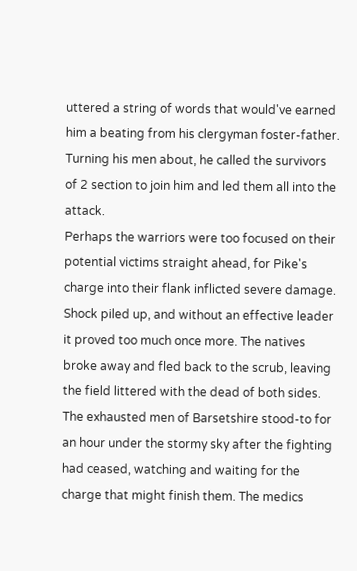uttered a string of words that would've earned him a beating from his clergyman foster-father. Turning his men about, he called the survivors of 2 section to join him and led them all into the attack.
Perhaps the warriors were too focused on their potential victims straight ahead, for Pike's charge into their flank inflicted severe damage. Shock piled up, and without an effective leader it proved too much once more. The natives broke away and fled back to the scrub, leaving the field littered with the dead of both sides.
The exhausted men of Barsetshire stood-to for an hour under the stormy sky after the fighting had ceased, watching and waiting for the charge that might finish them. The medics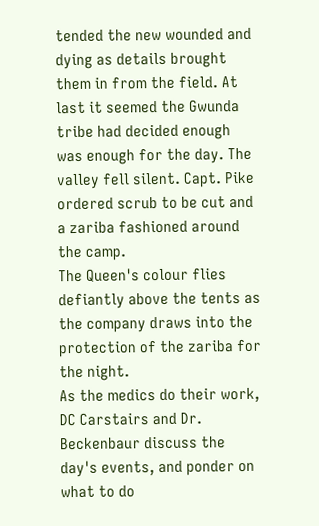tended the new wounded and dying as details brought them in from the field. At last it seemed the Gwunda tribe had decided enough was enough for the day. The valley fell silent. Capt. Pike ordered scrub to be cut and a zariba fashioned around the camp.
The Queen's colour flies defiantly above the tents as the company draws into the protection of the zariba for the night.
As the medics do their work, DC Carstairs and Dr. Beckenbaur discuss the day's events, and ponder on what to do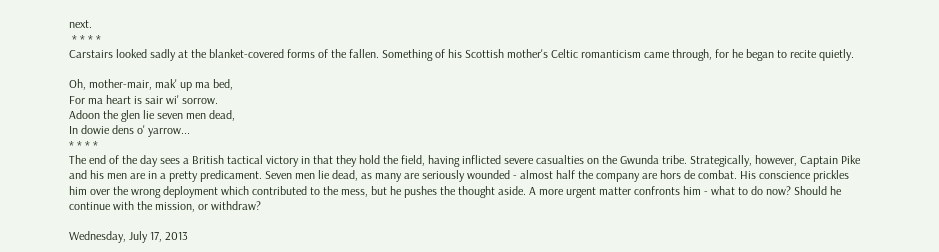next.
 * * * *
Carstairs looked sadly at the blanket-covered forms of the fallen. Something of his Scottish mother's Celtic romanticism came through, for he began to recite quietly.

Oh, mother-mair, mak' up ma bed,
For ma heart is sair wi' sorrow.
Adoon the glen lie seven men dead,
In dowie dens o' yarrow...
* * * *
The end of the day sees a British tactical victory in that they hold the field, having inflicted severe casualties on the Gwunda tribe. Strategically, however, Captain Pike and his men are in a pretty predicament. Seven men lie dead, as many are seriously wounded - almost half the company are hors de combat. His conscience prickles him over the wrong deployment which contributed to the mess, but he pushes the thought aside. A more urgent matter confronts him - what to do now? Should he continue with the mission, or withdraw?

Wednesday, July 17, 2013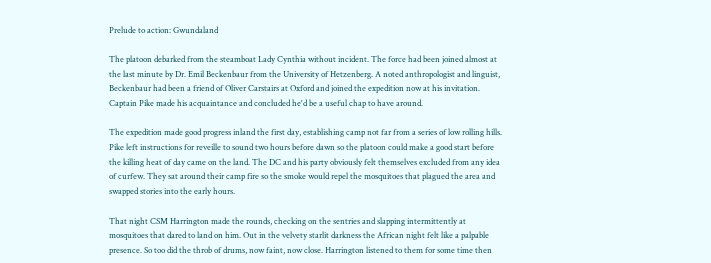Prelude to action: Gwundaland

The platoon debarked from the steamboat Lady Cynthia without incident. The force had been joined almost at the last minute by Dr. Emil Beckenbaur from the University of Hetzenberg. A noted anthropologist and linguist, Beckenbaur had been a friend of Oliver Carstairs at Oxford and joined the expedition now at his invitation. Captain Pike made his acquaintance and concluded he'd be a useful chap to have around.

The expedition made good progress inland the first day, establishing camp not far from a series of low rolling hills. Pike left instructions for reveille to sound two hours before dawn so the platoon could make a good start before the killing heat of day came on the land. The DC and his party obviously felt themselves excluded from any idea of curfew. They sat around their camp fire so the smoke would repel the mosquitoes that plagued the area and swapped stories into the early hours.

That night CSM Harrington made the rounds, checking on the sentries and slapping intermittently at mosquitoes that dared to land on him. Out in the velvety starlit darkness the African night felt like a palpable presence. So too did the throb of drums, now faint, now close. Harrington listened to them for some time then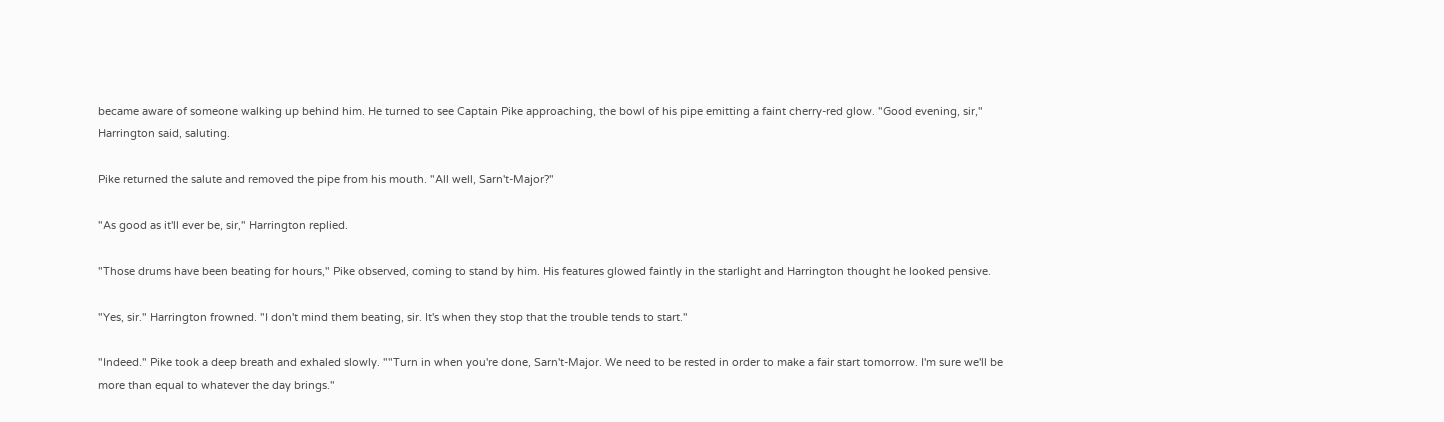became aware of someone walking up behind him. He turned to see Captain Pike approaching, the bowl of his pipe emitting a faint cherry-red glow. "Good evening, sir," Harrington said, saluting.

Pike returned the salute and removed the pipe from his mouth. "All well, Sarn't-Major?"

"As good as it'll ever be, sir," Harrington replied.

"Those drums have been beating for hours," Pike observed, coming to stand by him. His features glowed faintly in the starlight and Harrington thought he looked pensive.

"Yes, sir." Harrington frowned. "I don't mind them beating, sir. It's when they stop that the trouble tends to start."

"Indeed." Pike took a deep breath and exhaled slowly. ""Turn in when you're done, Sarn't-Major. We need to be rested in order to make a fair start tomorrow. I'm sure we'll be more than equal to whatever the day brings."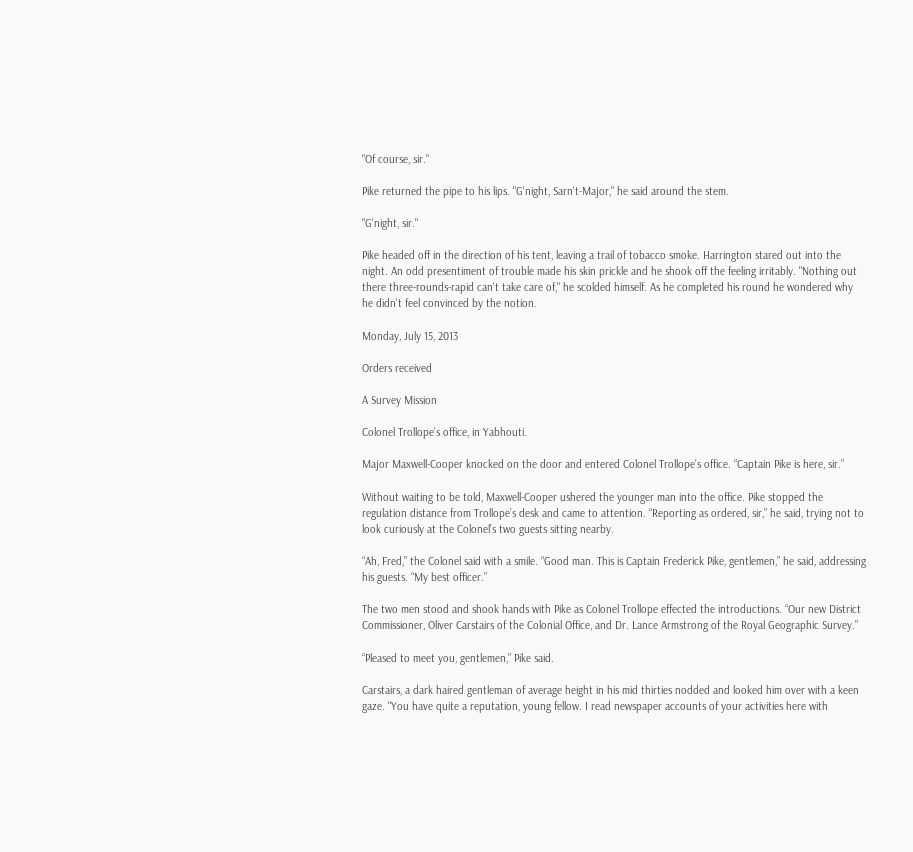"Of course, sir."

Pike returned the pipe to his lips. "G'night, Sarn't-Major," he said around the stem.

"G'night, sir."

Pike headed off in the direction of his tent, leaving a trail of tobacco smoke. Harrington stared out into the night. An odd presentiment of trouble made his skin prickle and he shook off the feeling irritably. "Nothing out there three-rounds-rapid can't take care of," he scolded himself. As he completed his round he wondered why he didn't feel convinced by the notion.

Monday, July 15, 2013

Orders received

A Survey Mission

Colonel Trollope’s office, in Yabhouti.

Major Maxwell-Cooper knocked on the door and entered Colonel Trollope’s office. “Captain Pike is here, sir.”

Without waiting to be told, Maxwell-Cooper ushered the younger man into the office. Pike stopped the regulation distance from Trollope’s desk and came to attention. “Reporting as ordered, sir,” he said, trying not to look curiously at the Colonel’s two guests sitting nearby.

“Ah, Fred,” the Colonel said with a smile. “Good man. This is Captain Frederick Pike, gentlemen,” he said, addressing his guests. “My best officer.”

The two men stood and shook hands with Pike as Colonel Trollope effected the introductions. “Our new District Commissioner, Oliver Carstairs of the Colonial Office, and Dr. Lance Armstrong of the Royal Geographic Survey.”

“Pleased to meet you, gentlemen,” Pike said.

Carstairs, a dark haired gentleman of average height in his mid thirties nodded and looked him over with a keen gaze. “You have quite a reputation, young fellow. I read newspaper accounts of your activities here with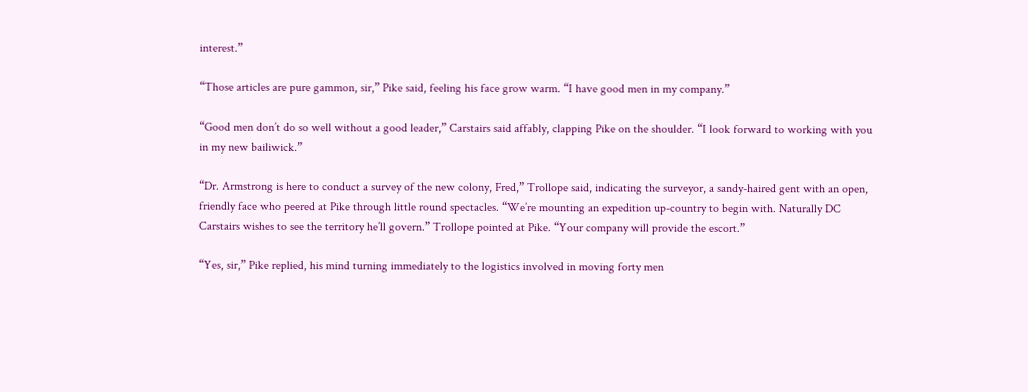interest.”

“Those articles are pure gammon, sir,” Pike said, feeling his face grow warm. “I have good men in my company.”

“Good men don’t do so well without a good leader,” Carstairs said affably, clapping Pike on the shoulder. “I look forward to working with you in my new bailiwick.”

“Dr. Armstrong is here to conduct a survey of the new colony, Fred,” Trollope said, indicating the surveyor, a sandy-haired gent with an open, friendly face who peered at Pike through little round spectacles. “We’re mounting an expedition up-country to begin with. Naturally DC Carstairs wishes to see the territory he’ll govern.” Trollope pointed at Pike. “Your company will provide the escort.”

“Yes, sir,” Pike replied, his mind turning immediately to the logistics involved in moving forty men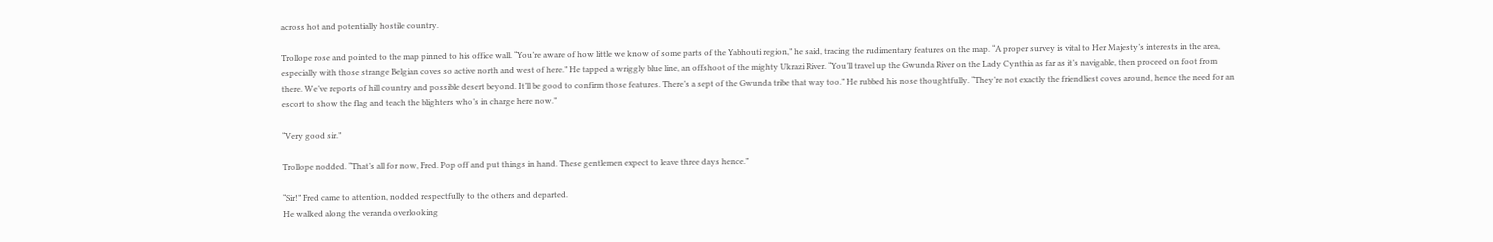across hot and potentially hostile country.

Trollope rose and pointed to the map pinned to his office wall. “You’re aware of how little we know of some parts of the Yabhouti region,” he said, tracing the rudimentary features on the map. “A proper survey is vital to Her Majesty’s interests in the area, especially with those strange Belgian coves so active north and west of here.” He tapped a wriggly blue line, an offshoot of the mighty Ukrazi River. “You’ll travel up the Gwunda River on the Lady Cynthia as far as it’s navigable, then proceed on foot from there. We’ve reports of hill country and possible desert beyond. It’ll be good to confirm those features. There’s a sept of the Gwunda tribe that way too.” He rubbed his nose thoughtfully. “They’re not exactly the friendliest coves around, hence the need for an escort to show the flag and teach the blighters who’s in charge here now.”

“Very good sir.”

Trollope nodded. “That’s all for now, Fred. Pop off and put things in hand. These gentlemen expect to leave three days hence.”

“Sir!” Fred came to attention, nodded respectfully to the others and departed.
He walked along the veranda overlooking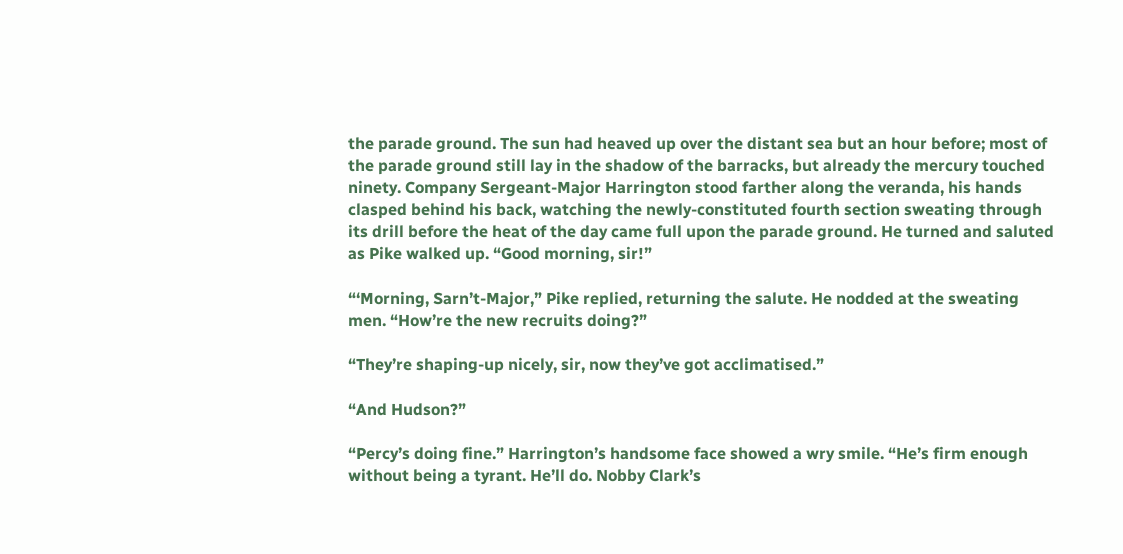the parade ground. The sun had heaved up over the distant sea but an hour before; most of the parade ground still lay in the shadow of the barracks, but already the mercury touched ninety. Company Sergeant-Major Harrington stood farther along the veranda, his hands clasped behind his back, watching the newly-constituted fourth section sweating through its drill before the heat of the day came full upon the parade ground. He turned and saluted as Pike walked up. “Good morning, sir!”

“‘Morning, Sarn’t-Major,” Pike replied, returning the salute. He nodded at the sweating men. “How’re the new recruits doing?”

“They’re shaping-up nicely, sir, now they’ve got acclimatised.”

“And Hudson?”

“Percy’s doing fine.” Harrington’s handsome face showed a wry smile. “He’s firm enough without being a tyrant. He’ll do. Nobby Clark’s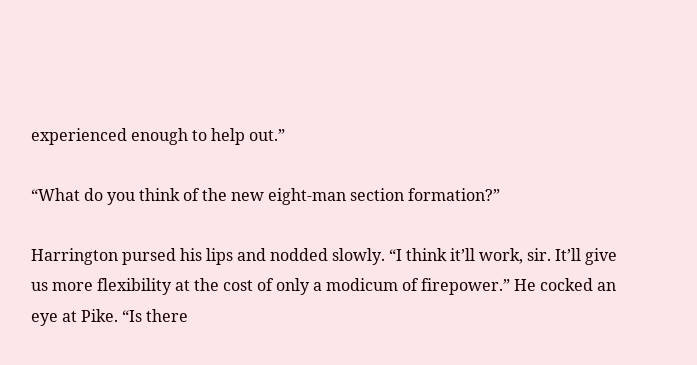experienced enough to help out.”

“What do you think of the new eight-man section formation?”

Harrington pursed his lips and nodded slowly. “I think it’ll work, sir. It’ll give us more flexibility at the cost of only a modicum of firepower.” He cocked an eye at Pike. “Is there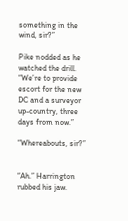something in the wind, sir?”

Pike nodded as he watched the drill. “We’re to provide escort for the new DC and a surveyor up-country, three days from now.”

“Whereabouts, sir?”


“Ah.” Harrington rubbed his jaw.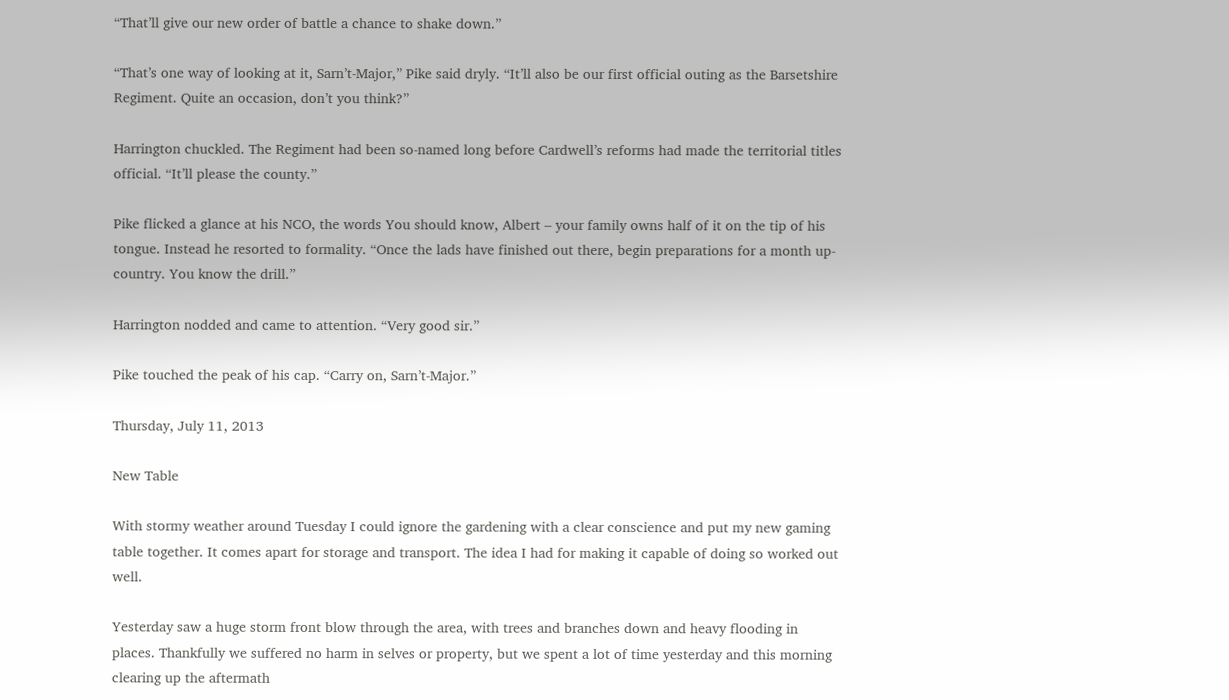“That’ll give our new order of battle a chance to shake down.”

“That’s one way of looking at it, Sarn’t-Major,” Pike said dryly. “It’ll also be our first official outing as the Barsetshire Regiment. Quite an occasion, don’t you think?”

Harrington chuckled. The Regiment had been so-named long before Cardwell’s reforms had made the territorial titles official. “It’ll please the county.”

Pike flicked a glance at his NCO, the words You should know, Albert – your family owns half of it on the tip of his tongue. Instead he resorted to formality. “Once the lads have finished out there, begin preparations for a month up-country. You know the drill.”

Harrington nodded and came to attention. “Very good sir.”

Pike touched the peak of his cap. “Carry on, Sarn’t-Major.”

Thursday, July 11, 2013

New Table

With stormy weather around Tuesday I could ignore the gardening with a clear conscience and put my new gaming table together. It comes apart for storage and transport. The idea I had for making it capable of doing so worked out well.

Yesterday saw a huge storm front blow through the area, with trees and branches down and heavy flooding in places. Thankfully we suffered no harm in selves or property, but we spent a lot of time yesterday and this morning clearing up the aftermath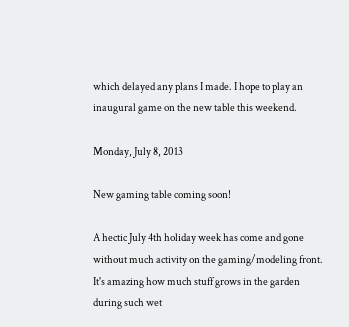which delayed any plans I made. I hope to play an inaugural game on the new table this weekend.

Monday, July 8, 2013

New gaming table coming soon!

A hectic July 4th holiday week has come and gone without much activity on the gaming/modeling front. It's amazing how much stuff grows in the garden during such wet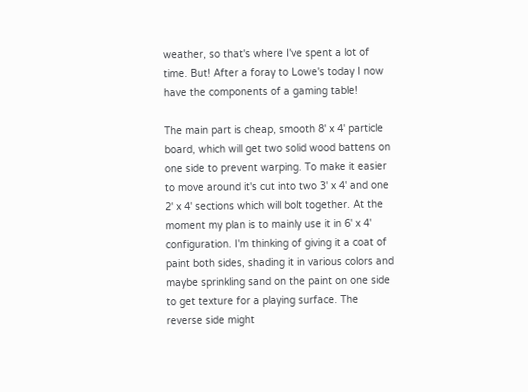weather, so that's where I've spent a lot of time. But! After a foray to Lowe's today I now have the components of a gaming table!

The main part is cheap, smooth 8' x 4' particle board, which will get two solid wood battens on one side to prevent warping. To make it easier to move around it's cut into two 3' x 4' and one 2' x 4' sections which will bolt together. At the moment my plan is to mainly use it in 6' x 4' configuration. I'm thinking of giving it a coat of paint both sides, shading it in various colors and maybe sprinkling sand on the paint on one side to get texture for a playing surface. The reverse side might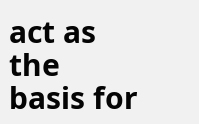act as the basis for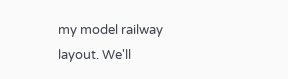my model railway layout. We'll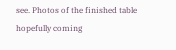see. Photos of the finished table hopefully coming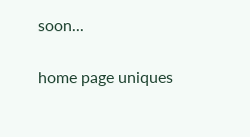soon...


home page uniques